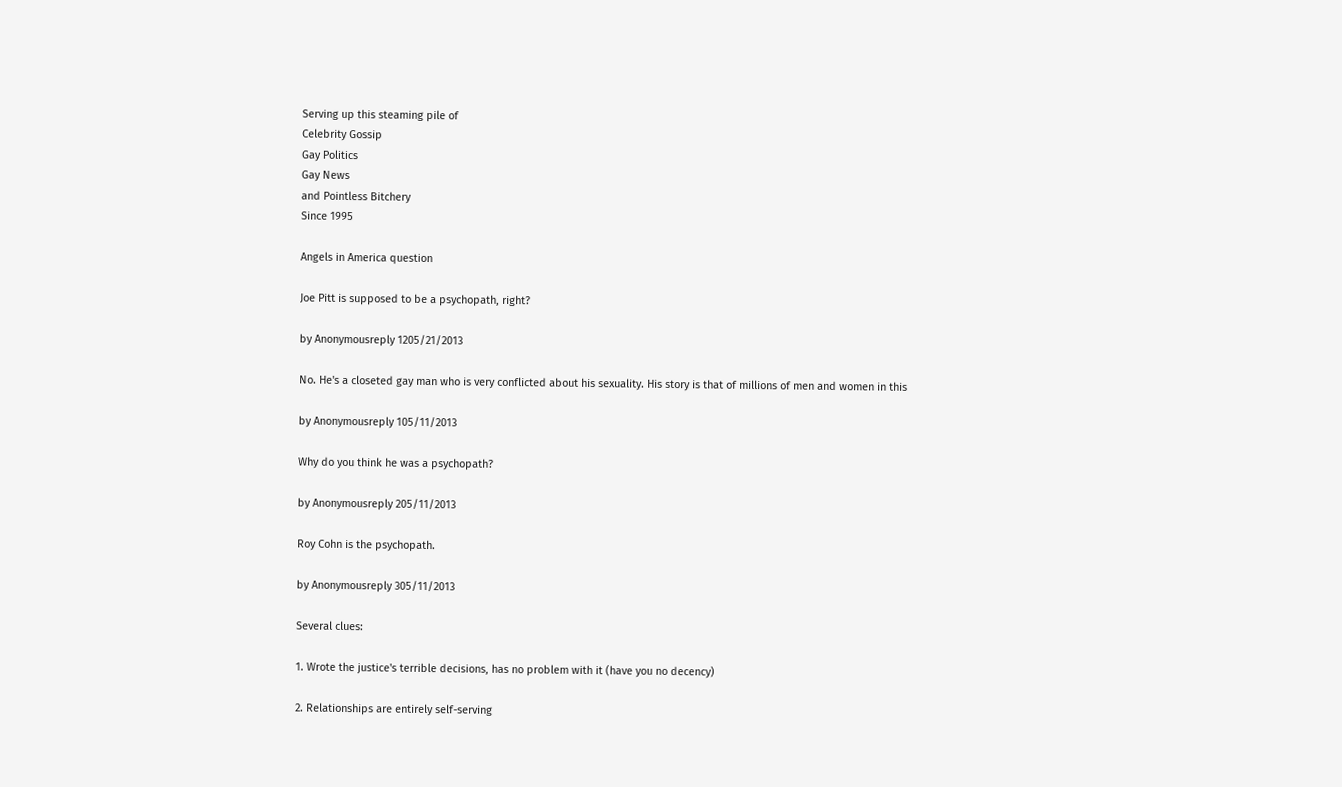Serving up this steaming pile of
Celebrity Gossip
Gay Politics
Gay News
and Pointless Bitchery
Since 1995

Angels in America question

Joe Pitt is supposed to be a psychopath, right?

by Anonymousreply 1205/21/2013

No. He's a closeted gay man who is very conflicted about his sexuality. His story is that of millions of men and women in this

by Anonymousreply 105/11/2013

Why do you think he was a psychopath?

by Anonymousreply 205/11/2013

Roy Cohn is the psychopath.

by Anonymousreply 305/11/2013

Several clues:

1. Wrote the justice's terrible decisions, has no problem with it (have you no decency)

2. Relationships are entirely self-serving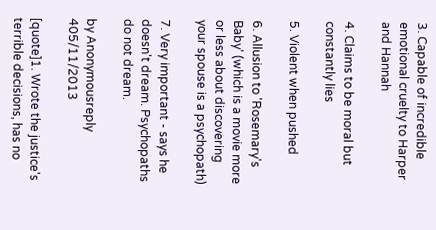3. Capable of incredible emotional cruelty to Harper and Hannah

4. Claims to be moral but constantly lies

5. Violent when pushed

6. Allusion to 'Rosemary's Baby' (which is a movie more or less about discovering your spouse is a psychopath)

7. Very important - says he doesn't dream. Psychopaths do not dream.

by Anonymousreply 405/11/2013

[quote]1. Wrote the justice's terrible decisions, has no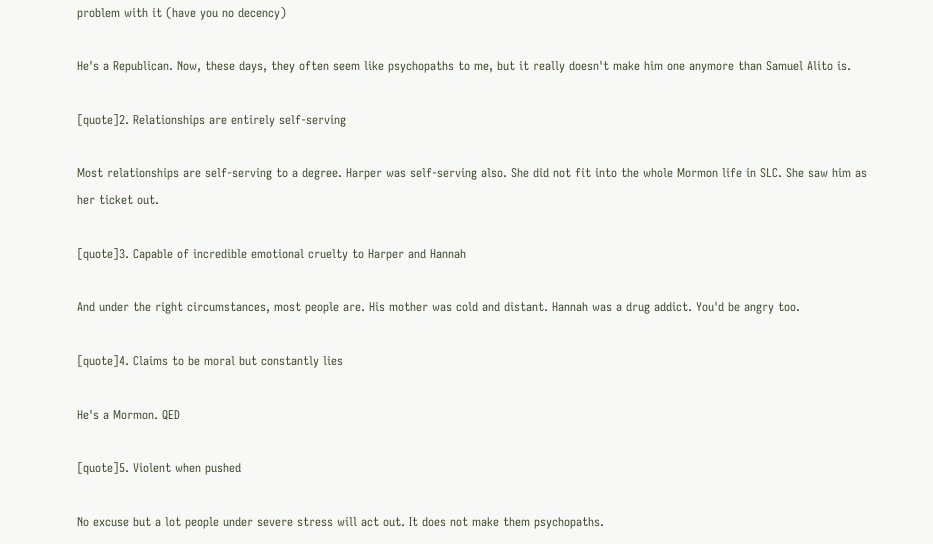problem with it (have you no decency)

He's a Republican. Now, these days, they often seem like psychopaths to me, but it really doesn't make him one anymore than Samuel Alito is.

[quote]2. Relationships are entirely self-serving

Most relationships are self-serving to a degree. Harper was self-serving also. She did not fit into the whole Mormon life in SLC. She saw him as her ticket out.

[quote]3. Capable of incredible emotional cruelty to Harper and Hannah

And under the right circumstances, most people are. His mother was cold and distant. Hannah was a drug addict. You'd be angry too.

[quote]4. Claims to be moral but constantly lies

He's a Mormon. QED

[quote]5. Violent when pushed

No excuse but a lot people under severe stress will act out. It does not make them psychopaths.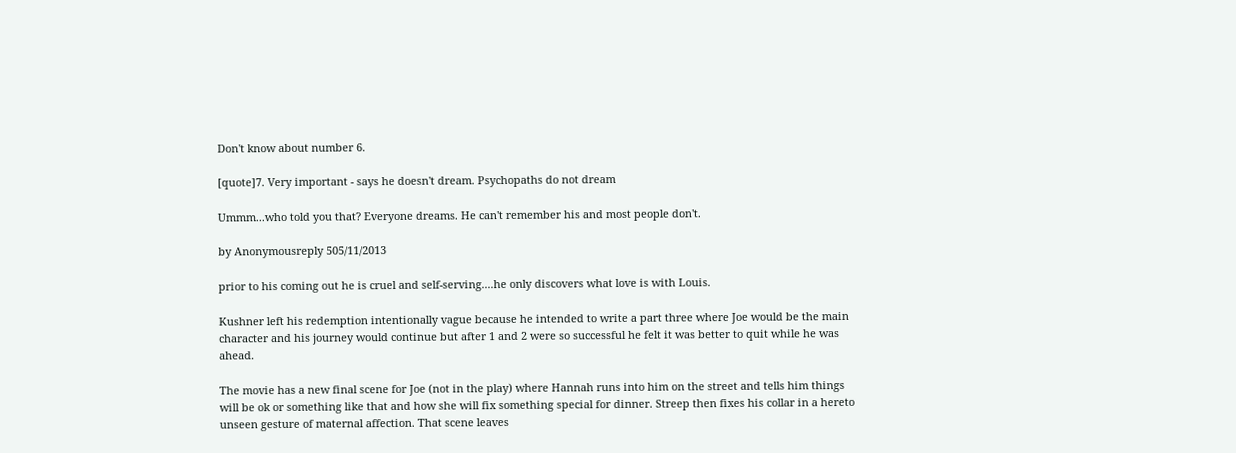Don't know about number 6.

[quote]7. Very important - says he doesn't dream. Psychopaths do not dream

Ummm...who told you that? Everyone dreams. He can't remember his and most people don't.

by Anonymousreply 505/11/2013

prior to his coming out he is cruel and self-serving....he only discovers what love is with Louis.

Kushner left his redemption intentionally vague because he intended to write a part three where Joe would be the main character and his journey would continue but after 1 and 2 were so successful he felt it was better to quit while he was ahead.

The movie has a new final scene for Joe (not in the play) where Hannah runs into him on the street and tells him things will be ok or something like that and how she will fix something special for dinner. Streep then fixes his collar in a hereto unseen gesture of maternal affection. That scene leaves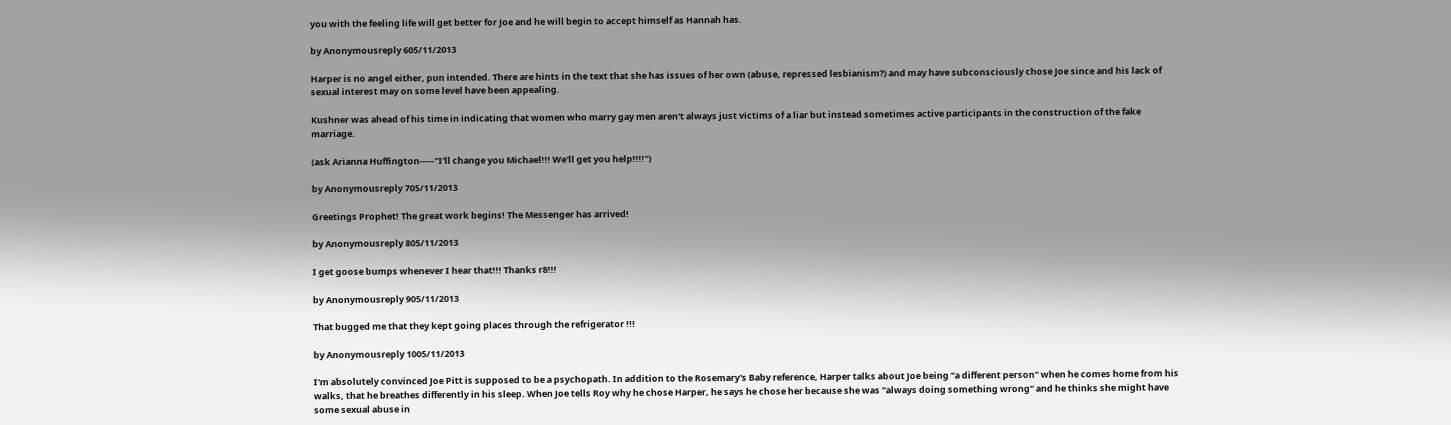you with the feeling life will get better for Joe and he will begin to accept himself as Hannah has.

by Anonymousreply 605/11/2013

Harper is no angel either, pun intended. There are hints in the text that she has issues of her own (abuse, repressed lesbianism?) and may have subconsciously chose Joe since and his lack of sexual interest may on some level have been appealing.

Kushner was ahead of his time in indicating that women who marry gay men aren't always just victims of a liar but instead sometimes active participants in the construction of the fake marriage.

(ask Arianna Huffington-----"I'll change you Michael!!! We'll get you help!!!!")

by Anonymousreply 705/11/2013

Greetings Prophet! The great work begins! The Messenger has arrived!

by Anonymousreply 805/11/2013

I get goose bumps whenever I hear that!!! Thanks r8!!!

by Anonymousreply 905/11/2013

That bugged me that they kept going places through the refrigerator !!!

by Anonymousreply 1005/11/2013

I'm absolutely convinced Joe Pitt is supposed to be a psychopath. In addition to the Rosemary's Baby reference, Harper talks about Joe being "a different person" when he comes home from his walks, that he breathes differently in his sleep. When Joe tells Roy why he chose Harper, he says he chose her because she was "always doing something wrong" and he thinks she might have some sexual abuse in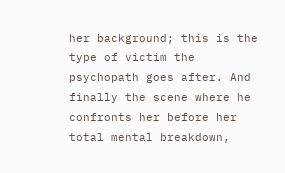her background; this is the type of victim the psychopath goes after. And finally the scene where he confronts her before her total mental breakdown,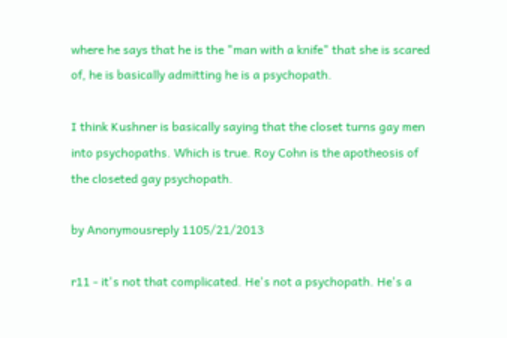where he says that he is the "man with a knife" that she is scared of, he is basically admitting he is a psychopath.

I think Kushner is basically saying that the closet turns gay men into psychopaths. Which is true. Roy Cohn is the apotheosis of the closeted gay psychopath.

by Anonymousreply 1105/21/2013

r11 - it's not that complicated. He's not a psychopath. He's a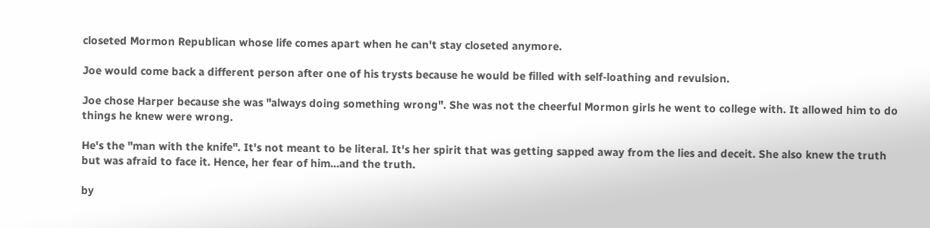closeted Mormon Republican whose life comes apart when he can't stay closeted anymore.

Joe would come back a different person after one of his trysts because he would be filled with self-loathing and revulsion.

Joe chose Harper because she was "always doing something wrong". She was not the cheerful Mormon girls he went to college with. It allowed him to do things he knew were wrong.

He's the "man with the knife". It's not meant to be literal. It's her spirit that was getting sapped away from the lies and deceit. She also knew the truth but was afraid to face it. Hence, her fear of him...and the truth.

by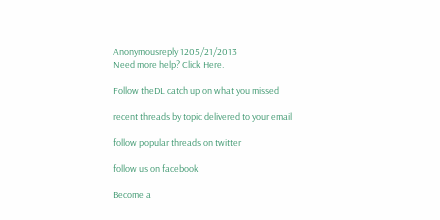Anonymousreply 1205/21/2013
Need more help? Click Here.

Follow theDL catch up on what you missed

recent threads by topic delivered to your email

follow popular threads on twitter

follow us on facebook

Become a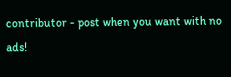contributor - post when you want with no ads!